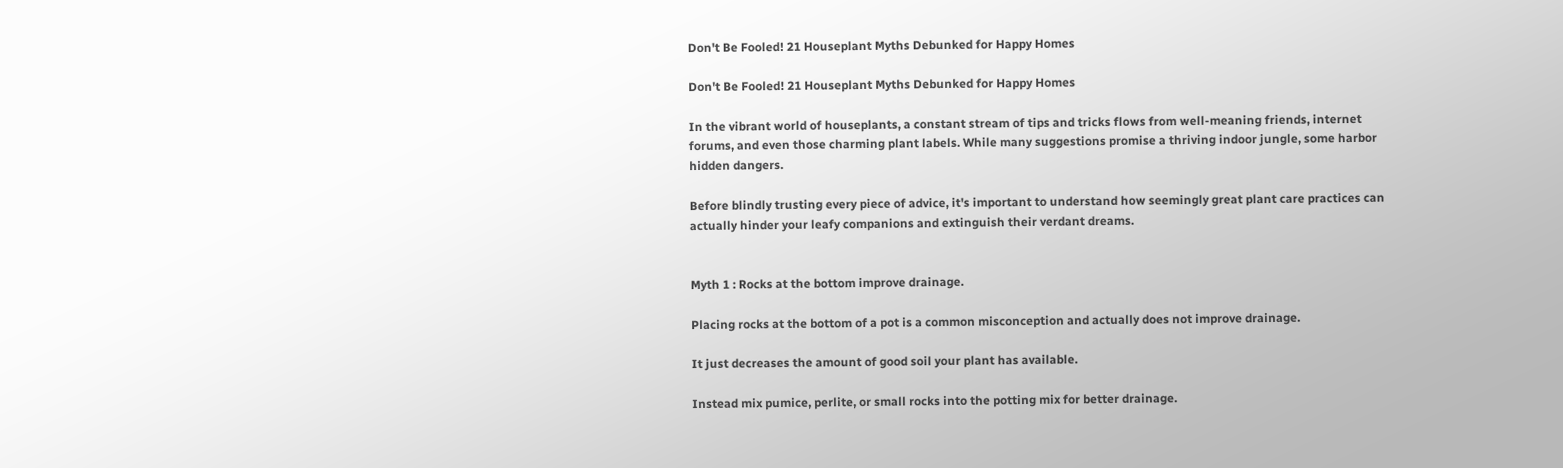Don't Be Fooled! 21 Houseplant Myths Debunked for Happy Homes

Don't Be Fooled! 21 Houseplant Myths Debunked for Happy Homes

In the vibrant world of houseplants, a constant stream of tips and tricks flows from well-meaning friends, internet forums, and even those charming plant labels. While many suggestions promise a thriving indoor jungle, some harbor hidden dangers.

Before blindly trusting every piece of advice, it's important to understand how seemingly great plant care practices can actually hinder your leafy companions and extinguish their verdant dreams.


Myth 1 : Rocks at the bottom improve drainage.

Placing rocks at the bottom of a pot is a common misconception and actually does not improve drainage.

It just decreases the amount of good soil your plant has available.

Instead mix pumice, perlite, or small rocks into the potting mix for better drainage.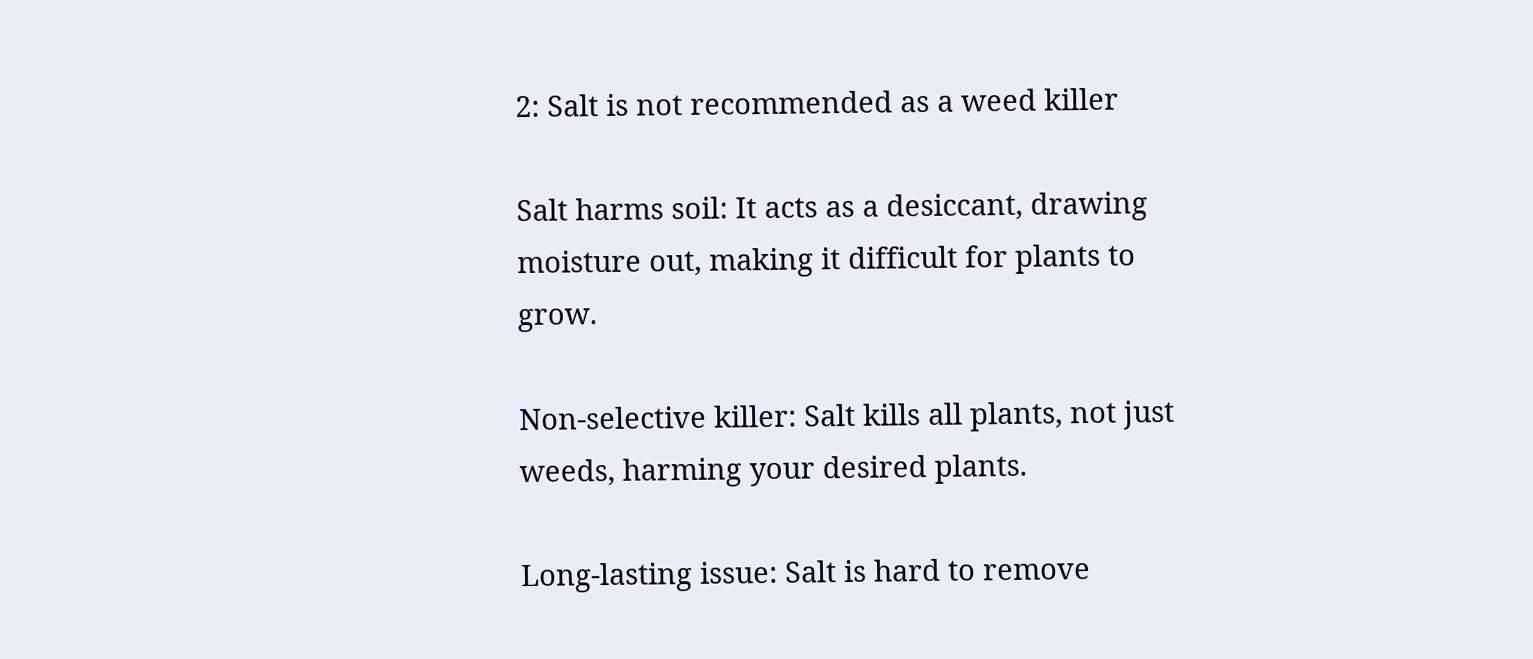2: Salt is not recommended as a weed killer

Salt harms soil: It acts as a desiccant, drawing moisture out, making it difficult for plants to grow.

Non-selective killer: Salt kills all plants, not just weeds, harming your desired plants.

Long-lasting issue: Salt is hard to remove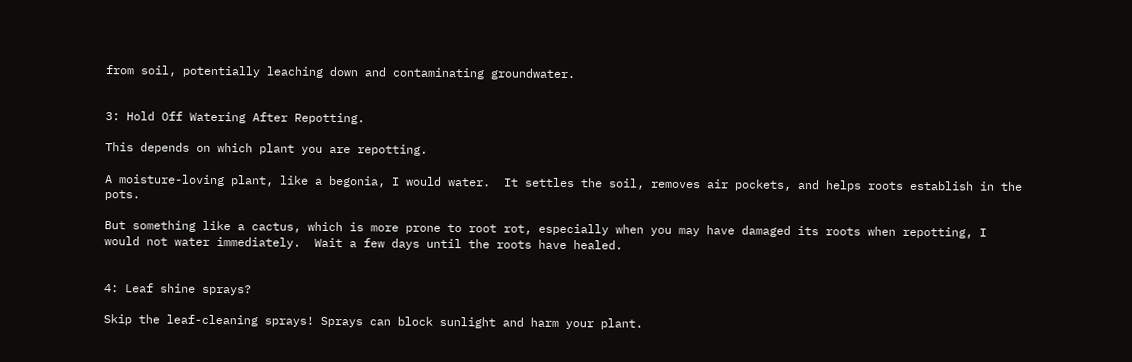from soil, potentially leaching down and contaminating groundwater.


3: Hold Off Watering After Repotting.

This depends on which plant you are repotting.

A moisture-loving plant, like a begonia, I would water.  It settles the soil, removes air pockets, and helps roots establish in the pots.

But something like a cactus, which is more prone to root rot, especially when you may have damaged its roots when repotting, I would not water immediately.  Wait a few days until the roots have healed.


4: Leaf shine sprays?

Skip the leaf-cleaning sprays! Sprays can block sunlight and harm your plant.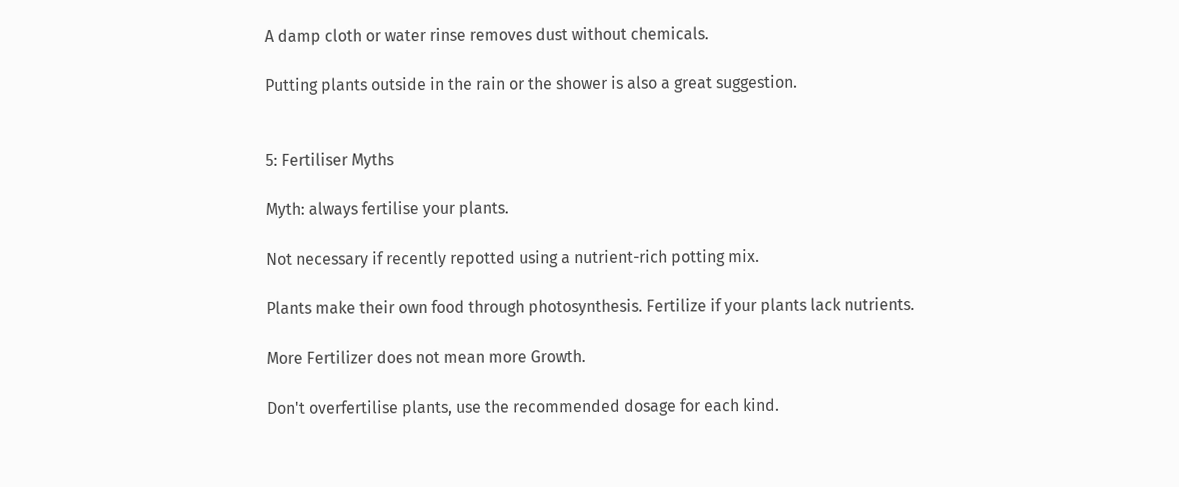A damp cloth or water rinse removes dust without chemicals.

Putting plants outside in the rain or the shower is also a great suggestion.


5: Fertiliser Myths

Myth: always fertilise your plants.

Not necessary if recently repotted using a nutrient-rich potting mix.

Plants make their own food through photosynthesis. Fertilize if your plants lack nutrients.

More Fertilizer does not mean more Growth.

Don't overfertilise plants, use the recommended dosage for each kind.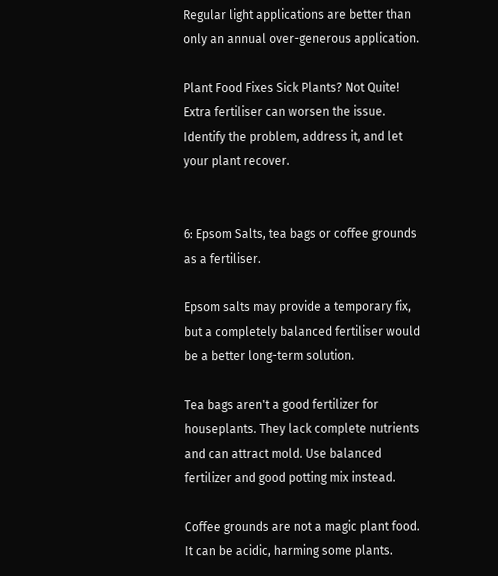Regular light applications are better than only an annual over-generous application.

Plant Food Fixes Sick Plants? Not Quite!  Extra fertiliser can worsen the issue. Identify the problem, address it, and let your plant recover.


6: Epsom Salts, tea bags or coffee grounds as a fertiliser.

Epsom salts may provide a temporary fix, but a completely balanced fertiliser would be a better long-term solution.

Tea bags aren't a good fertilizer for houseplants. They lack complete nutrients and can attract mold. Use balanced fertilizer and good potting mix instead.

Coffee grounds are not a magic plant food.  It can be acidic, harming some plants.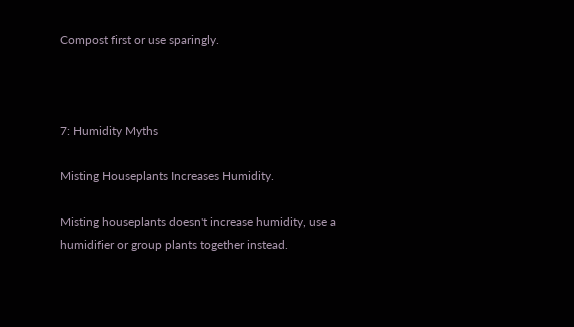Compost first or use sparingly.



7: Humidity Myths

Misting Houseplants Increases Humidity.

Misting houseplants doesn't increase humidity, use a humidifier or group plants together instead.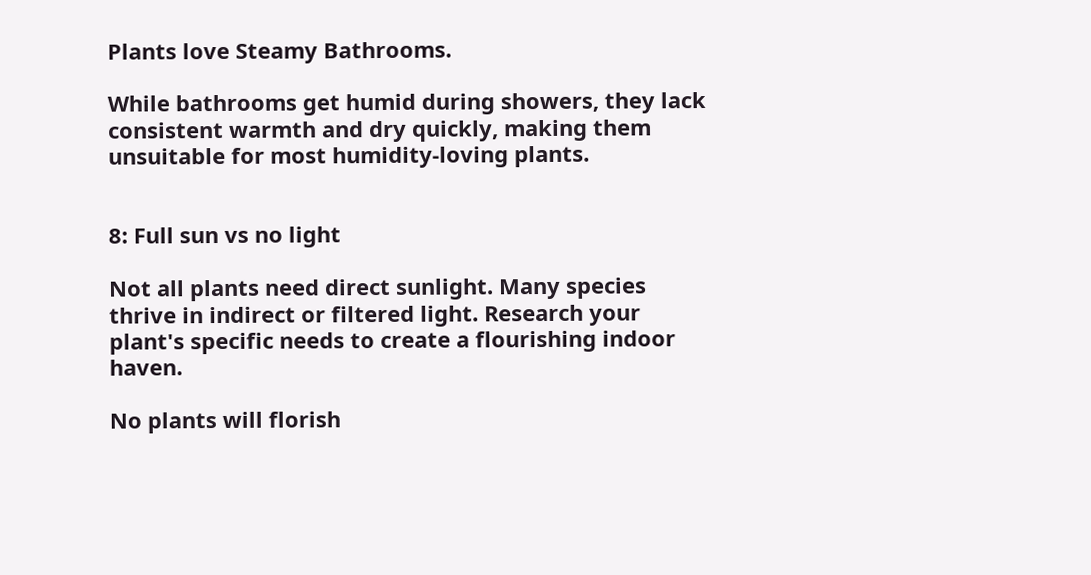Plants love Steamy Bathrooms.

While bathrooms get humid during showers, they lack consistent warmth and dry quickly, making them unsuitable for most humidity-loving plants.


8: Full sun vs no light

Not all plants need direct sunlight. Many species thrive in indirect or filtered light. Research your plant's specific needs to create a flourishing indoor haven.

No plants will florish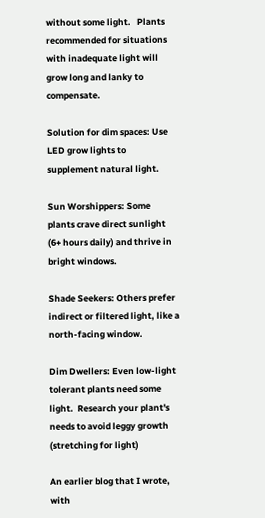without some light.   Plants recommended for situations with inadequate light will grow long and lanky to compensate.

Solution for dim spaces: Use LED grow lights to supplement natural light.

Sun Worshippers: Some plants crave direct sunlight (6+ hours daily) and thrive in bright windows.

Shade Seekers: Others prefer indirect or filtered light, like a north-facing window.

Dim Dwellers: Even low-light tolerant plants need some light.  Research your plant's needs to avoid leggy growth (stretching for light)

An earlier blog that I wrote, with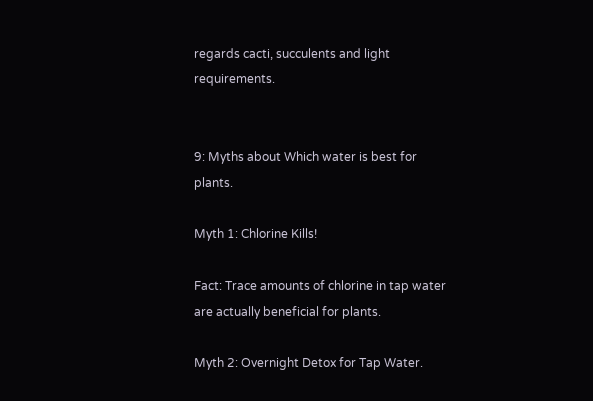regards cacti, succulents and light requirements.


9: Myths about Which water is best for plants.

Myth 1: Chlorine Kills!

Fact: Trace amounts of chlorine in tap water are actually beneficial for plants.

Myth 2: Overnight Detox for Tap Water.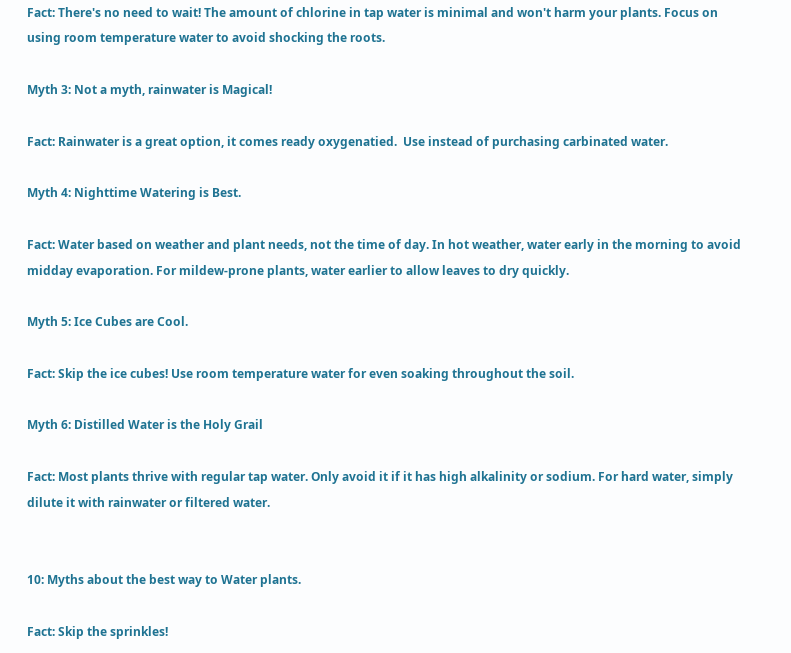Fact: There's no need to wait! The amount of chlorine in tap water is minimal and won't harm your plants. Focus on using room temperature water to avoid shocking the roots.

Myth 3: Not a myth, rainwater is Magical!

Fact: Rainwater is a great option, it comes ready oxygenatied.  Use instead of purchasing carbinated water.

Myth 4: Nighttime Watering is Best.

Fact: Water based on weather and plant needs, not the time of day. In hot weather, water early in the morning to avoid midday evaporation. For mildew-prone plants, water earlier to allow leaves to dry quickly.

Myth 5: Ice Cubes are Cool.

Fact: Skip the ice cubes! Use room temperature water for even soaking throughout the soil.

Myth 6: Distilled Water is the Holy Grail

Fact: Most plants thrive with regular tap water. Only avoid it if it has high alkalinity or sodium. For hard water, simply dilute it with rainwater or filtered water.


10: Myths about the best way to Water plants.

Fact: Skip the sprinkles!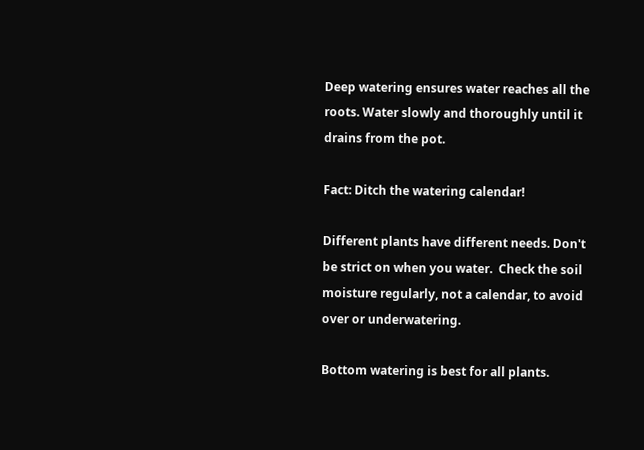Deep watering ensures water reaches all the roots. Water slowly and thoroughly until it drains from the pot.

Fact: Ditch the watering calendar!

Different plants have different needs. Don't be strict on when you water.  Check the soil moisture regularly, not a calendar, to avoid over or underwatering.

Bottom watering is best for all plants.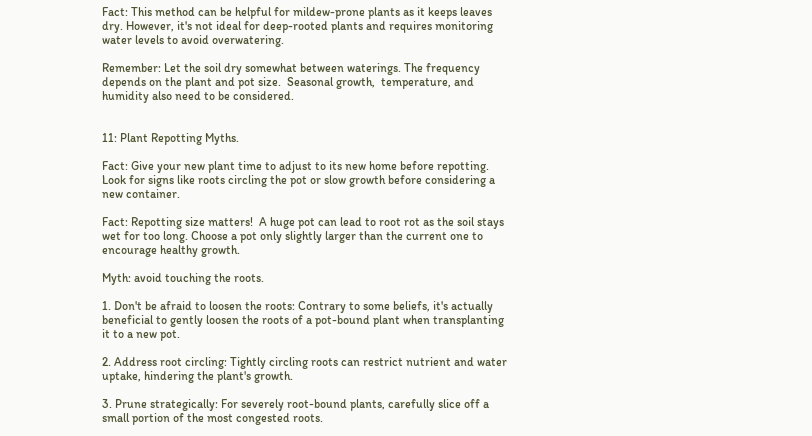Fact: This method can be helpful for mildew-prone plants as it keeps leaves dry. However, it's not ideal for deep-rooted plants and requires monitoring water levels to avoid overwatering.

Remember: Let the soil dry somewhat between waterings. The frequency depends on the plant and pot size.  Seasonal growth,  temperature, and humidity also need to be considered.


11: Plant Repotting Myths.

Fact: Give your new plant time to adjust to its new home before repotting. Look for signs like roots circling the pot or slow growth before considering a new container.

Fact: Repotting size matters!  A huge pot can lead to root rot as the soil stays wet for too long. Choose a pot only slightly larger than the current one to encourage healthy growth.

Myth: avoid touching the roots.

1. Don't be afraid to loosen the roots: Contrary to some beliefs, it's actually beneficial to gently loosen the roots of a pot-bound plant when transplanting it to a new pot.

2. Address root circling: Tightly circling roots can restrict nutrient and water uptake, hindering the plant's growth.

3. Prune strategically: For severely root-bound plants, carefully slice off a small portion of the most congested roots.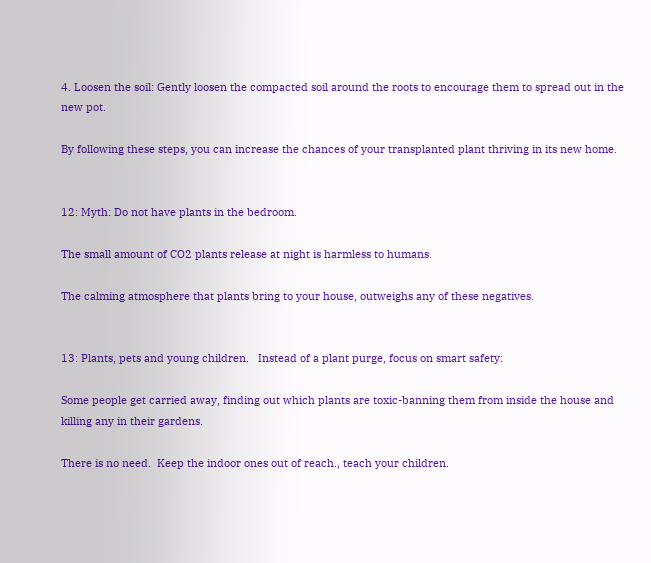4. Loosen the soil: Gently loosen the compacted soil around the roots to encourage them to spread out in the new pot.

By following these steps, you can increase the chances of your transplanted plant thriving in its new home.


12: Myth: Do not have plants in the bedroom.

The small amount of CO2 plants release at night is harmless to humans.

The calming atmosphere that plants bring to your house, outweighs any of these negatives.


13: Plants, pets and young children.   Instead of a plant purge, focus on smart safety:

Some people get carried away, finding out which plants are toxic-banning them from inside the house and killing any in their gardens.

There is no need.  Keep the indoor ones out of reach., teach your children.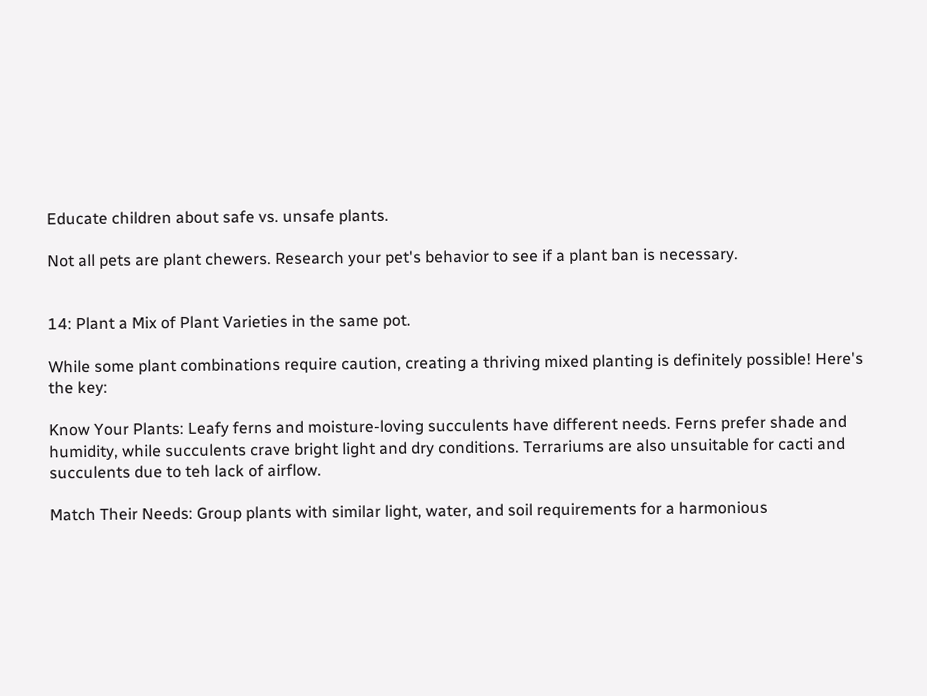Educate children about safe vs. unsafe plants.

Not all pets are plant chewers. Research your pet's behavior to see if a plant ban is necessary.


14: Plant a Mix of Plant Varieties in the same pot.

While some plant combinations require caution, creating a thriving mixed planting is definitely possible! Here's the key:

Know Your Plants: Leafy ferns and moisture-loving succulents have different needs. Ferns prefer shade and humidity, while succulents crave bright light and dry conditions. Terrariums are also unsuitable for cacti and succulents due to teh lack of airflow.

Match Their Needs: Group plants with similar light, water, and soil requirements for a harmonious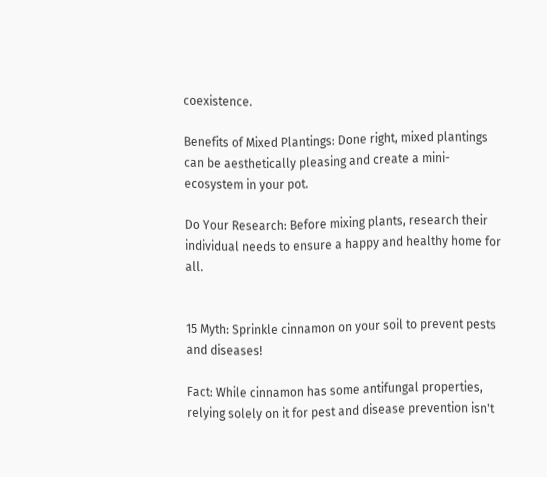coexistence.

Benefits of Mixed Plantings: Done right, mixed plantings can be aesthetically pleasing and create a mini-ecosystem in your pot.

Do Your Research: Before mixing plants, research their individual needs to ensure a happy and healthy home for all.


15 Myth: Sprinkle cinnamon on your soil to prevent pests and diseases!

Fact: While cinnamon has some antifungal properties, relying solely on it for pest and disease prevention isn't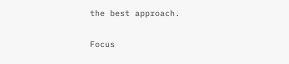the best approach.

Focus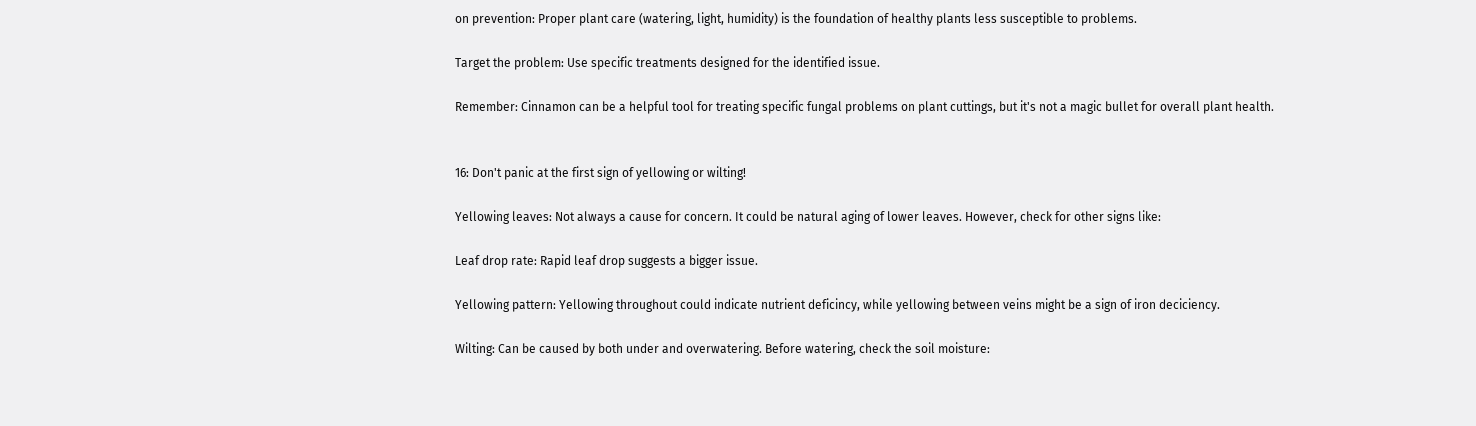on prevention: Proper plant care (watering, light, humidity) is the foundation of healthy plants less susceptible to problems.

Target the problem: Use specific treatments designed for the identified issue.

Remember: Cinnamon can be a helpful tool for treating specific fungal problems on plant cuttings, but it's not a magic bullet for overall plant health.


16: Don't panic at the first sign of yellowing or wilting!

Yellowing leaves: Not always a cause for concern. It could be natural aging of lower leaves. However, check for other signs like:

Leaf drop rate: Rapid leaf drop suggests a bigger issue.

Yellowing pattern: Yellowing throughout could indicate nutrient deficincy, while yellowing between veins might be a sign of iron deciciency.

Wilting: Can be caused by both under and overwatering. Before watering, check the soil moisture: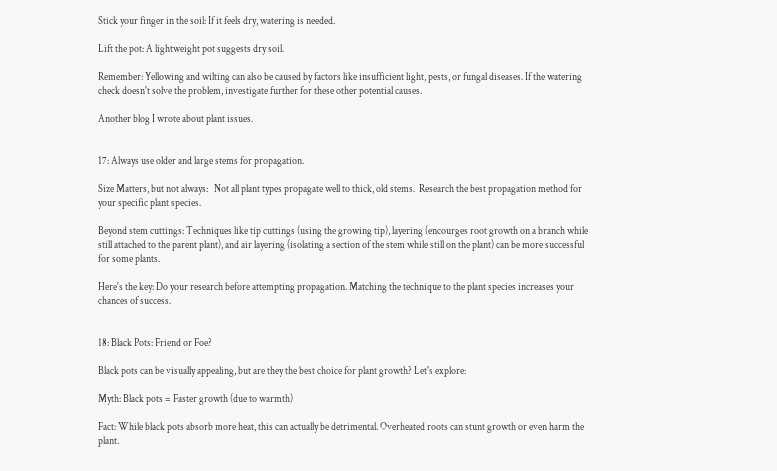Stick your finger in the soil: If it feels dry, watering is needed.

Lift the pot: A lightweight pot suggests dry soil.

Remember: Yellowing and wilting can also be caused by factors like insufficient light, pests, or fungal diseases. If the watering check doesn't solve the problem, investigate further for these other potential causes.

Another blog I wrote about plant issues.


17: Always use older and large stems for propagation.

Size Matters, but not always:   Not all plant types propagate well to thick, old stems.  Research the best propagation method for your specific plant species.

Beyond stem cuttings: Techniques like tip cuttings (using the growing tip), layering (encourges root growth on a branch while still attached to the parent plant), and air layering (isolating a section of the stem while still on the plant) can be more successful for some plants.

Here's the key: Do your research before attempting propagation. Matching the technique to the plant species increases your chances of success.


18: Black Pots: Friend or Foe?

Black pots can be visually appealing, but are they the best choice for plant growth? Let's explore:

Myth: Black pots = Faster growth (due to warmth)

Fact: While black pots absorb more heat, this can actually be detrimental. Overheated roots can stunt growth or even harm the plant.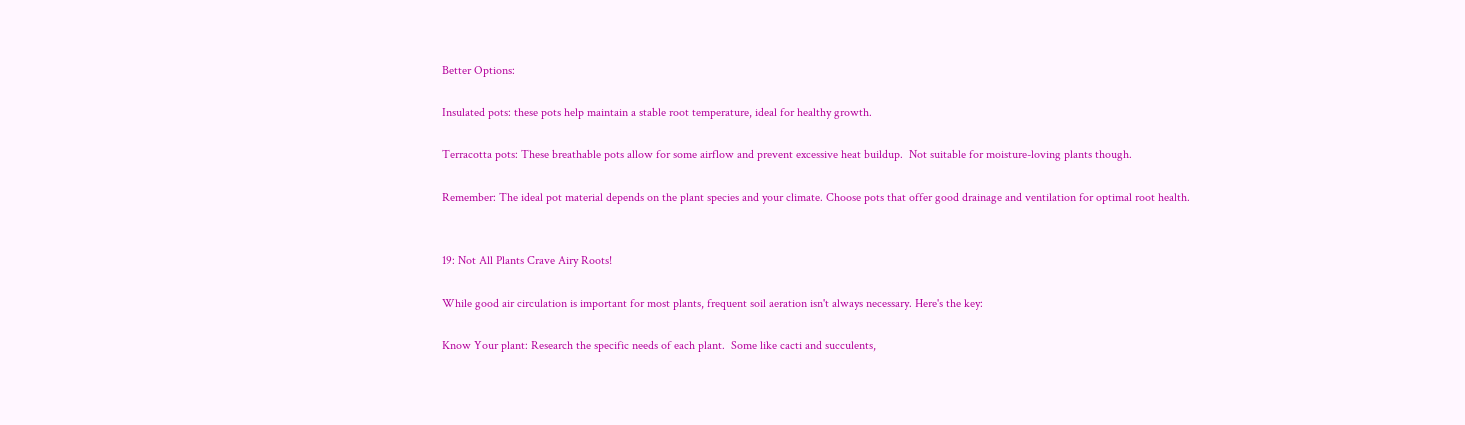Better Options:

Insulated pots: these pots help maintain a stable root temperature, ideal for healthy growth.

Terracotta pots: These breathable pots allow for some airflow and prevent excessive heat buildup.  Not suitable for moisture-loving plants though.

Remember: The ideal pot material depends on the plant species and your climate. Choose pots that offer good drainage and ventilation for optimal root health.


19: Not All Plants Crave Airy Roots!

While good air circulation is important for most plants, frequent soil aeration isn't always necessary. Here's the key:

Know Your plant: Research the specific needs of each plant.  Some like cacti and succulents,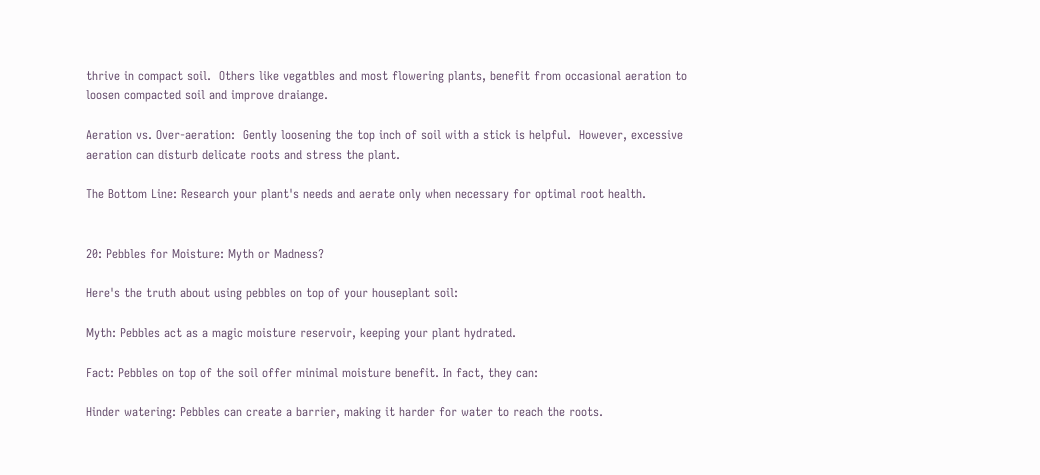thrive in compact soil.  Others like vegatbles and most flowering plants, benefit from occasional aeration to loosen compacted soil and improve draiange.

Aeration vs. Over-aeration:  Gently loosening the top inch of soil with a stick is helpful.  However, excessive aeration can disturb delicate roots and stress the plant.

The Bottom Line: Research your plant's needs and aerate only when necessary for optimal root health.


20: Pebbles for Moisture: Myth or Madness?

Here's the truth about using pebbles on top of your houseplant soil:

Myth: Pebbles act as a magic moisture reservoir, keeping your plant hydrated.

Fact: Pebbles on top of the soil offer minimal moisture benefit. In fact, they can:

Hinder watering: Pebbles can create a barrier, making it harder for water to reach the roots.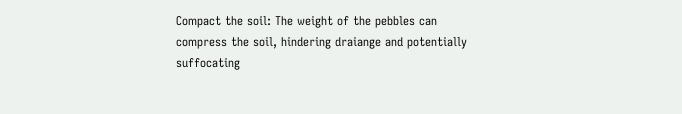Compact the soil: The weight of the pebbles can compress the soil, hindering draiange and potentially suffocating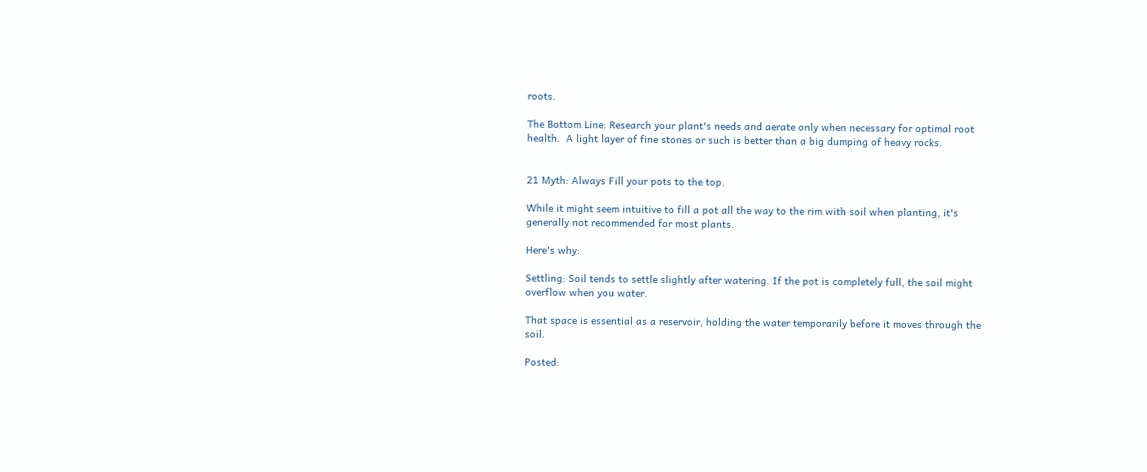roots.

The Bottom Line: Research your plant's needs and aerate only when necessary for optimal root health.  A light layer of fine stones or such is better than a big dumping of heavy rocks.


21 Myth: Always Fill your pots to the top.

While it might seem intuitive to fill a pot all the way to the rim with soil when planting, it's generally not recommended for most plants.

Here's why:

Settling: Soil tends to settle slightly after watering. If the pot is completely full, the soil might overflow when you water.

That space is essential as a reservoir, holding the water temporarily before it moves through the soil.

Posted: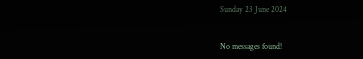Sunday 23 June 2024


No messages found!